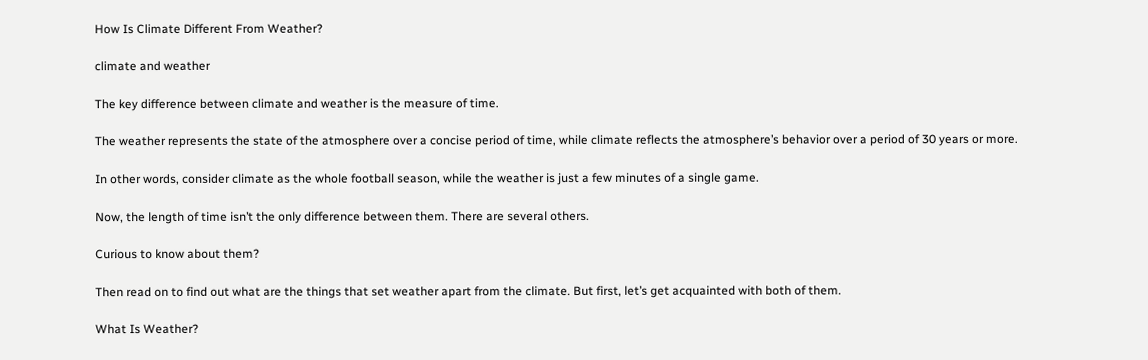How Is Climate Different From Weather?

climate and weather

The key difference between climate and weather is the measure of time.

The weather represents the state of the atmosphere over a concise period of time, while climate reflects the atmosphere’s behavior over a period of 30 years or more.

In other words, consider climate as the whole football season, while the weather is just a few minutes of a single game.

Now, the length of time isn’t the only difference between them. There are several others.

Curious to know about them?

Then read on to find out what are the things that set weather apart from the climate. But first, let’s get acquainted with both of them.

What Is Weather?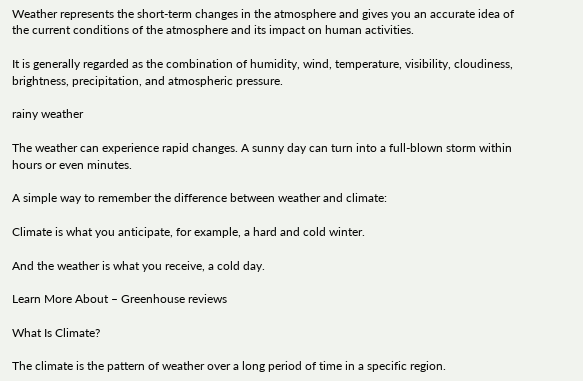Weather represents the short-term changes in the atmosphere and gives you an accurate idea of the current conditions of the atmosphere and its impact on human activities.

It is generally regarded as the combination of humidity, wind, temperature, visibility, cloudiness, brightness, precipitation, and atmospheric pressure.

rainy weather

The weather can experience rapid changes. A sunny day can turn into a full-blown storm within hours or even minutes.

A simple way to remember the difference between weather and climate:

Climate is what you anticipate, for example, a hard and cold winter.

And the weather is what you receive, a cold day.

Learn More About – Greenhouse reviews

What Is Climate?

The climate is the pattern of weather over a long period of time in a specific region.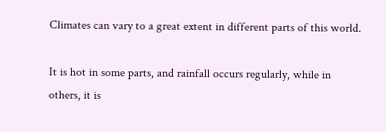Climates can vary to a great extent in different parts of this world.

It is hot in some parts, and rainfall occurs regularly, while in others, it is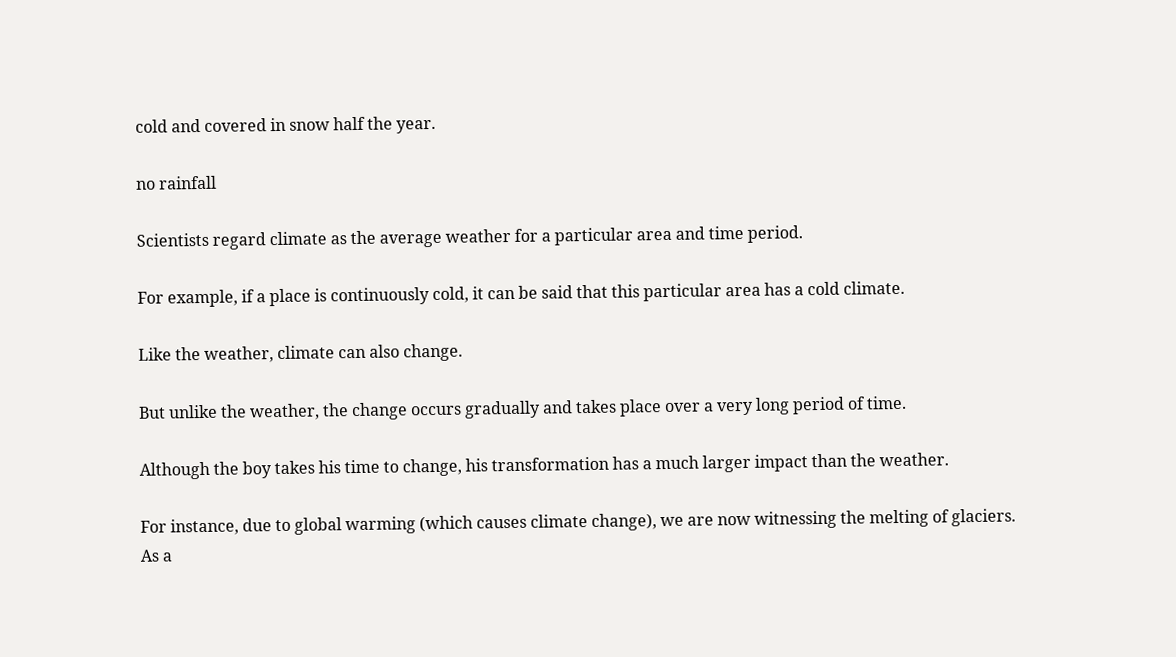cold and covered in snow half the year.

no rainfall

Scientists regard climate as the average weather for a particular area and time period.

For example, if a place is continuously cold, it can be said that this particular area has a cold climate.

Like the weather, climate can also change.

But unlike the weather, the change occurs gradually and takes place over a very long period of time.

Although the boy takes his time to change, his transformation has a much larger impact than the weather.

For instance, due to global warming (which causes climate change), we are now witnessing the melting of glaciers. As a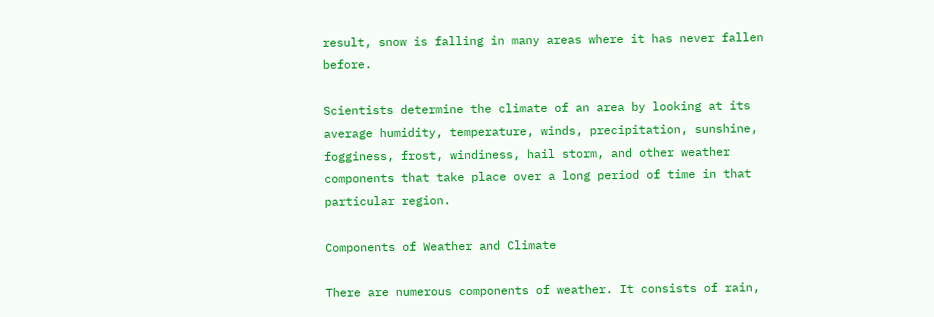result, snow is falling in many areas where it has never fallen before.

Scientists determine the climate of an area by looking at its average humidity, temperature, winds, precipitation, sunshine, fogginess, frost, windiness, hail storm, and other weather components that take place over a long period of time in that particular region.

Components of Weather and Climate

There are numerous components of weather. It consists of rain,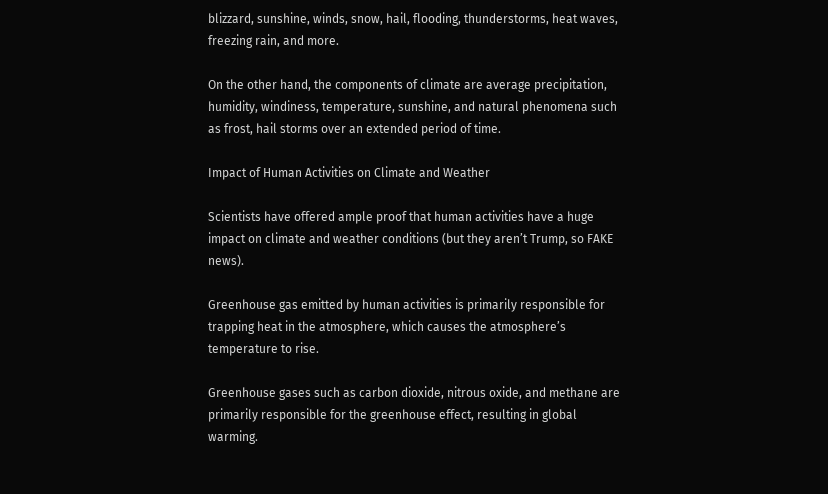blizzard, sunshine, winds, snow, hail, flooding, thunderstorms, heat waves, freezing rain, and more.

On the other hand, the components of climate are average precipitation, humidity, windiness, temperature, sunshine, and natural phenomena such as frost, hail storms over an extended period of time.

Impact of Human Activities on Climate and Weather

Scientists have offered ample proof that human activities have a huge impact on climate and weather conditions (but they aren’t Trump, so FAKE news).

Greenhouse gas emitted by human activities is primarily responsible for trapping heat in the atmosphere, which causes the atmosphere’s temperature to rise.

Greenhouse gases such as carbon dioxide, nitrous oxide, and methane are primarily responsible for the greenhouse effect, resulting in global warming.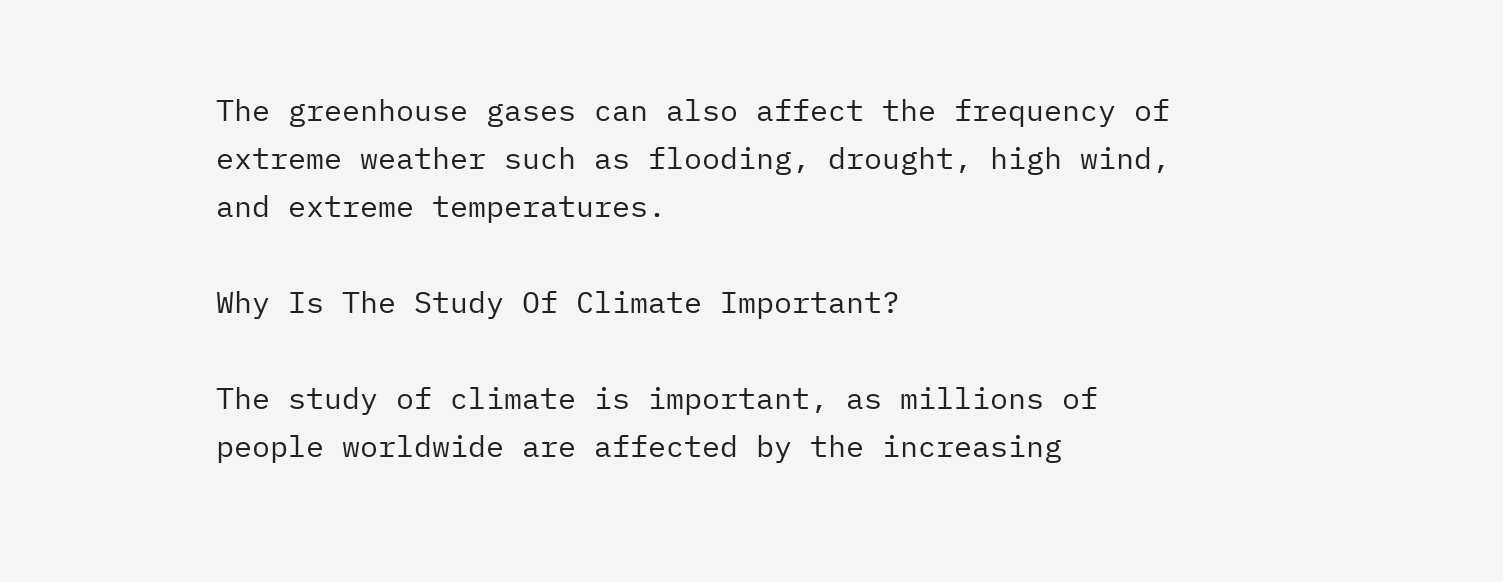The greenhouse gases can also affect the frequency of extreme weather such as flooding, drought, high wind, and extreme temperatures.

Why Is The Study Of Climate Important?

The study of climate is important, as millions of people worldwide are affected by the increasing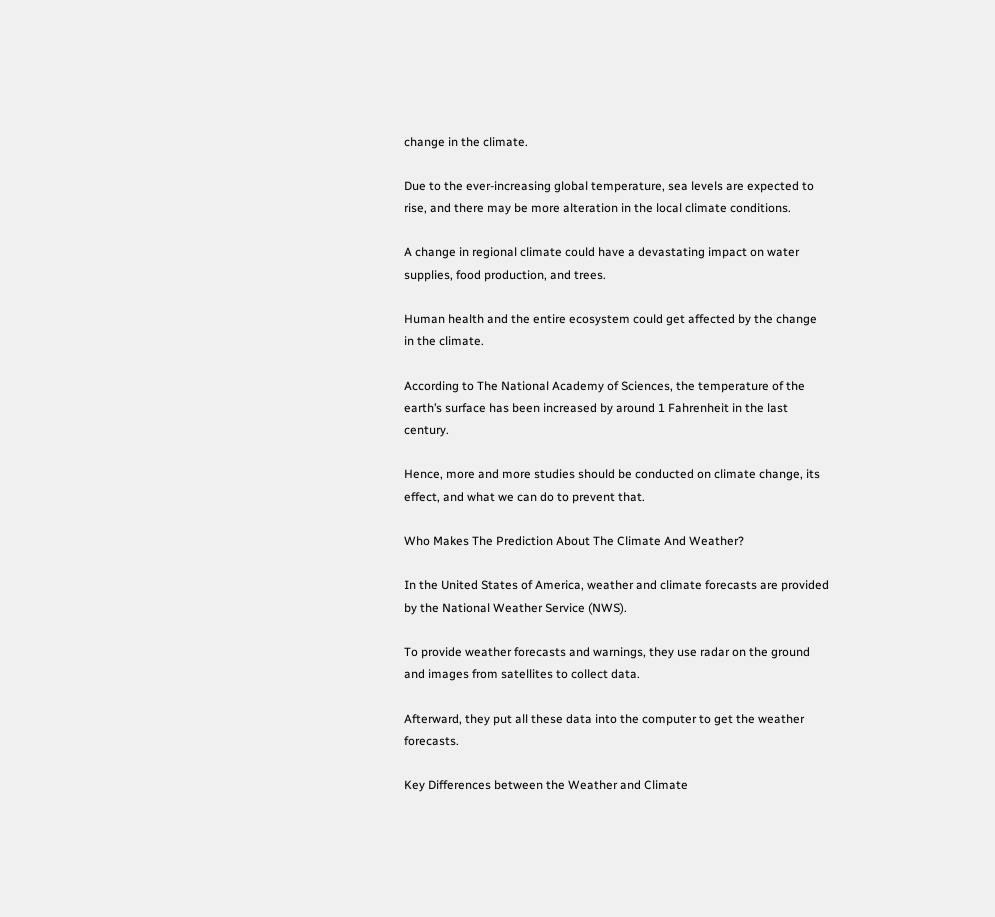change in the climate.

Due to the ever-increasing global temperature, sea levels are expected to rise, and there may be more alteration in the local climate conditions.

A change in regional climate could have a devastating impact on water supplies, food production, and trees.

Human health and the entire ecosystem could get affected by the change in the climate.

According to The National Academy of Sciences, the temperature of the earth’s surface has been increased by around 1 Fahrenheit in the last century.

Hence, more and more studies should be conducted on climate change, its effect, and what we can do to prevent that.

Who Makes The Prediction About The Climate And Weather?

In the United States of America, weather and climate forecasts are provided by the National Weather Service (NWS).

To provide weather forecasts and warnings, they use radar on the ground and images from satellites to collect data.

Afterward, they put all these data into the computer to get the weather forecasts.

Key Differences between the Weather and Climate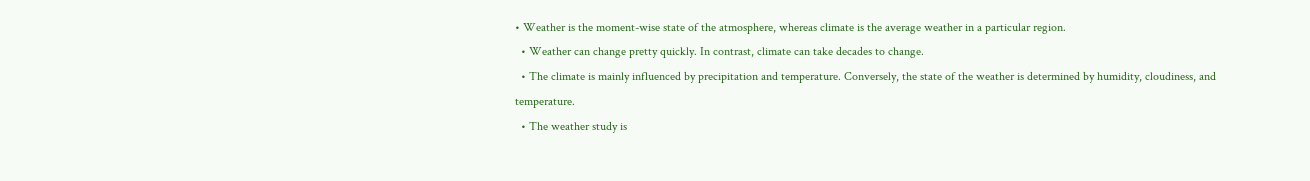• Weather is the moment-wise state of the atmosphere, whereas climate is the average weather in a particular region.
  • Weather can change pretty quickly. In contrast, climate can take decades to change.
  • The climate is mainly influenced by precipitation and temperature. Conversely, the state of the weather is determined by humidity, cloudiness, and temperature.
  • The weather study is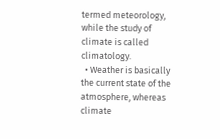termed meteorology, while the study of climate is called climatology.
  • Weather is basically the current state of the atmosphere, whereas climate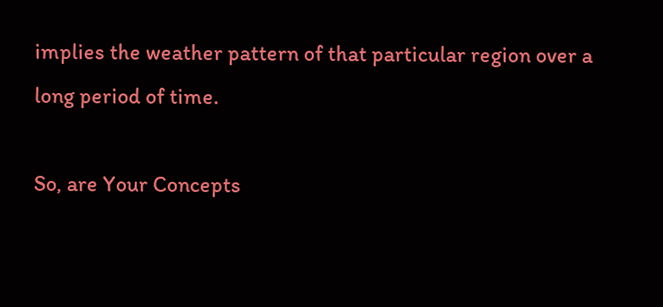implies the weather pattern of that particular region over a long period of time.

So, are Your Concepts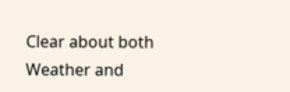Clear about both Weather and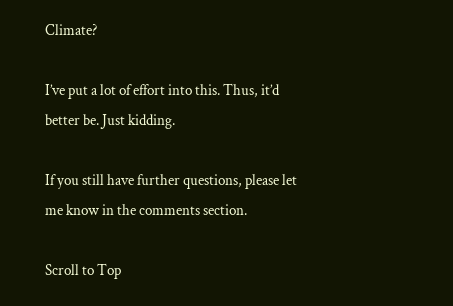Climate?

I’ve put a lot of effort into this. Thus, it’d better be. Just kidding.

If you still have further questions, please let me know in the comments section.

Scroll to Top